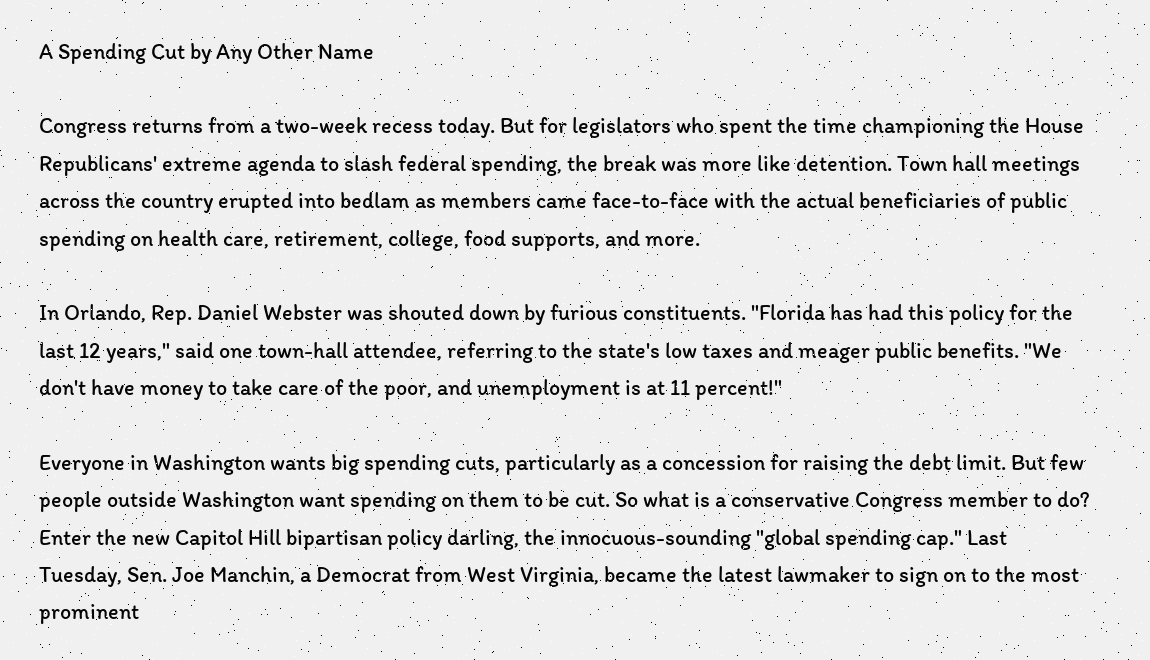A Spending Cut by Any Other Name

Congress returns from a two-week recess today. But for legislators who spent the time championing the House Republicans' extreme agenda to slash federal spending, the break was more like detention. Town hall meetings across the country erupted into bedlam as members came face-to-face with the actual beneficiaries of public spending on health care, retirement, college, food supports, and more.

In Orlando, Rep. Daniel Webster was shouted down by furious constituents. "Florida has had this policy for the last 12 years," said one town-hall attendee, referring to the state's low taxes and meager public benefits. "We don't have money to take care of the poor, and unemployment is at 11 percent!"

Everyone in Washington wants big spending cuts, particularly as a concession for raising the debt limit. But few people outside Washington want spending on them to be cut. So what is a conservative Congress member to do? Enter the new Capitol Hill bipartisan policy darling, the innocuous-sounding "global spending cap." Last Tuesday, Sen. Joe Manchin, a Democrat from West Virginia, became the latest lawmaker to sign on to the most prominent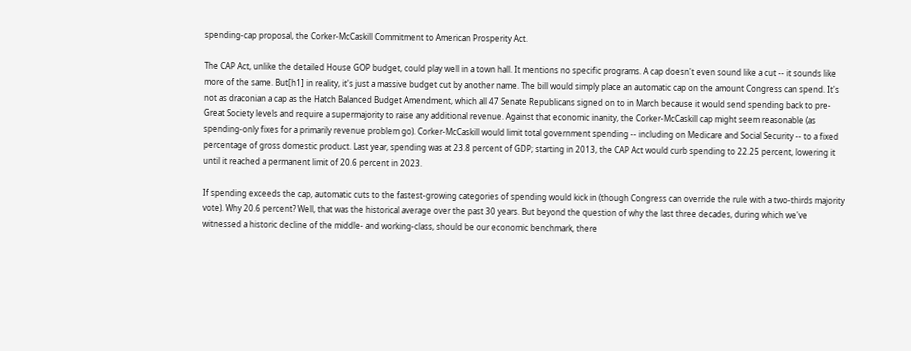spending-cap proposal, the Corker-McCaskill Commitment to American Prosperity Act.

The CAP Act, unlike the detailed House GOP budget, could play well in a town hall. It mentions no specific programs. A cap doesn't even sound like a cut -- it sounds like more of the same. But[h1] in reality, it's just a massive budget cut by another name. The bill would simply place an automatic cap on the amount Congress can spend. It's not as draconian a cap as the Hatch Balanced Budget Amendment, which all 47 Senate Republicans signed on to in March because it would send spending back to pre-Great Society levels and require a supermajority to raise any additional revenue. Against that economic inanity, the Corker-McCaskill cap might seem reasonable (as spending-only fixes for a primarily revenue problem go). Corker-McCaskill would limit total government spending -- including on Medicare and Social Security -- to a fixed percentage of gross domestic product. Last year, spending was at 23.8 percent of GDP; starting in 2013, the CAP Act would curb spending to 22.25 percent, lowering it until it reached a permanent limit of 20.6 percent in 2023.

If spending exceeds the cap, automatic cuts to the fastest-growing categories of spending would kick in (though Congress can override the rule with a two-thirds majority vote). Why 20.6 percent? Well, that was the historical average over the past 30 years. But beyond the question of why the last three decades, during which we've witnessed a historic decline of the middle- and working-class, should be our economic benchmark, there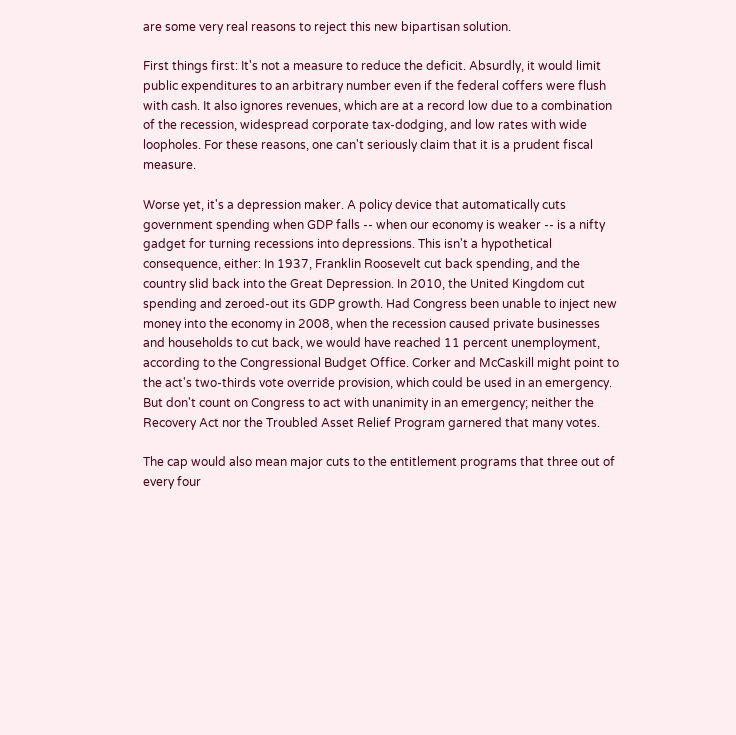are some very real reasons to reject this new bipartisan solution.

First things first: It's not a measure to reduce the deficit. Absurdly, it would limit public expenditures to an arbitrary number even if the federal coffers were flush with cash. It also ignores revenues, which are at a record low due to a combination of the recession, widespread corporate tax-dodging, and low rates with wide loopholes. For these reasons, one can't seriously claim that it is a prudent fiscal measure.

Worse yet, it's a depression maker. A policy device that automatically cuts government spending when GDP falls -- when our economy is weaker -- is a nifty gadget for turning recessions into depressions. This isn't a hypothetical consequence, either: In 1937, Franklin Roosevelt cut back spending, and the country slid back into the Great Depression. In 2010, the United Kingdom cut spending and zeroed-out its GDP growth. Had Congress been unable to inject new money into the economy in 2008, when the recession caused private businesses and households to cut back, we would have reached 11 percent unemployment, according to the Congressional Budget Office. Corker and McCaskill might point to the act's two-thirds vote override provision, which could be used in an emergency. But don't count on Congress to act with unanimity in an emergency; neither the Recovery Act nor the Troubled Asset Relief Program garnered that many votes.

The cap would also mean major cuts to the entitlement programs that three out of every four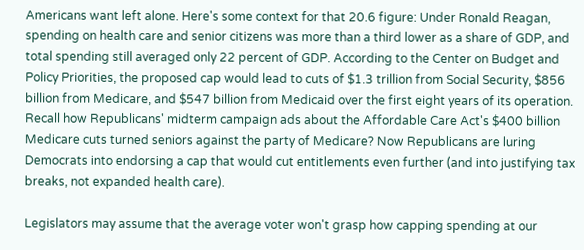Americans want left alone. Here's some context for that 20.6 figure: Under Ronald Reagan, spending on health care and senior citizens was more than a third lower as a share of GDP, and total spending still averaged only 22 percent of GDP. According to the Center on Budget and Policy Priorities, the proposed cap would lead to cuts of $1.3 trillion from Social Security, $856 billion from Medicare, and $547 billion from Medicaid over the first eight years of its operation. Recall how Republicans' midterm campaign ads about the Affordable Care Act's $400 billion Medicare cuts turned seniors against the party of Medicare? Now Republicans are luring Democrats into endorsing a cap that would cut entitlements even further (and into justifying tax breaks, not expanded health care).

Legislators may assume that the average voter won't grasp how capping spending at our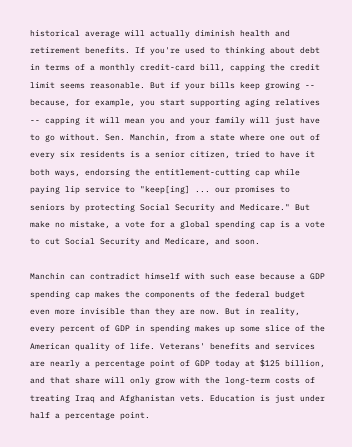historical average will actually diminish health and retirement benefits. If you're used to thinking about debt in terms of a monthly credit-card bill, capping the credit limit seems reasonable. But if your bills keep growing -- because, for example, you start supporting aging relatives -- capping it will mean you and your family will just have to go without. Sen. Manchin, from a state where one out of every six residents is a senior citizen, tried to have it both ways, endorsing the entitlement-cutting cap while paying lip service to "keep[ing] ... our promises to seniors by protecting Social Security and Medicare." But make no mistake, a vote for a global spending cap is a vote to cut Social Security and Medicare, and soon.

Manchin can contradict himself with such ease because a GDP spending cap makes the components of the federal budget even more invisible than they are now. But in reality, every percent of GDP in spending makes up some slice of the American quality of life. Veterans' benefits and services are nearly a percentage point of GDP today at $125 billion, and that share will only grow with the long-term costs of treating Iraq and Afghanistan vets. Education is just under half a percentage point.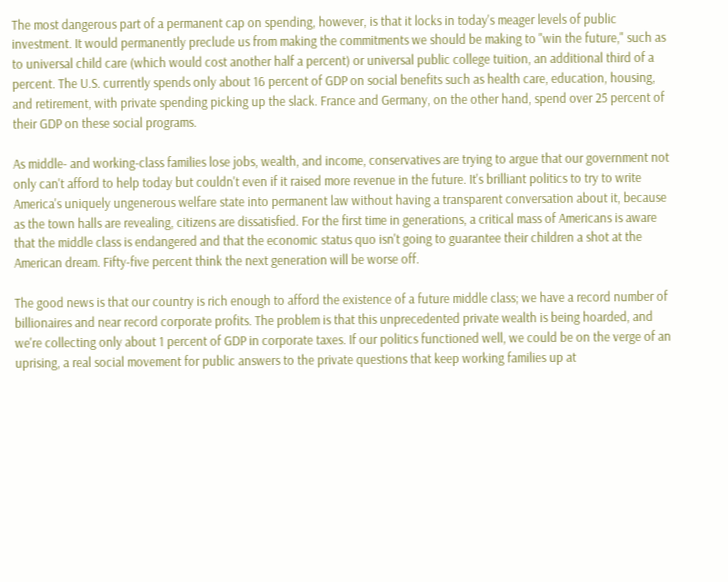The most dangerous part of a permanent cap on spending, however, is that it locks in today's meager levels of public investment. It would permanently preclude us from making the commitments we should be making to "win the future," such as to universal child care (which would cost another half a percent) or universal public college tuition, an additional third of a percent. The U.S. currently spends only about 16 percent of GDP on social benefits such as health care, education, housing, and retirement, with private spending picking up the slack. France and Germany, on the other hand, spend over 25 percent of their GDP on these social programs.

As middle- and working-class families lose jobs, wealth, and income, conservatives are trying to argue that our government not only can't afford to help today but couldn't even if it raised more revenue in the future. It's brilliant politics to try to write America's uniquely ungenerous welfare state into permanent law without having a transparent conversation about it, because as the town halls are revealing, citizens are dissatisfied. For the first time in generations, a critical mass of Americans is aware that the middle class is endangered and that the economic status quo isn't going to guarantee their children a shot at the American dream. Fifty-five percent think the next generation will be worse off.

The good news is that our country is rich enough to afford the existence of a future middle class; we have a record number of billionaires and near record corporate profits. The problem is that this unprecedented private wealth is being hoarded, and we're collecting only about 1 percent of GDP in corporate taxes. If our politics functioned well, we could be on the verge of an uprising, a real social movement for public answers to the private questions that keep working families up at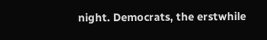night. Democrats, the erstwhile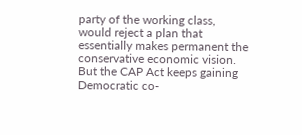party of the working class, would reject a plan that essentially makes permanent the conservative economic vision. But the CAP Act keeps gaining Democratic co-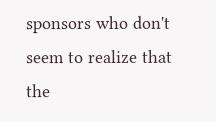sponsors who don't seem to realize that the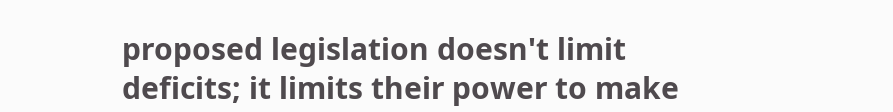proposed legislation doesn't limit deficits; it limits their power to make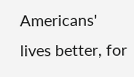Americans' lives better, for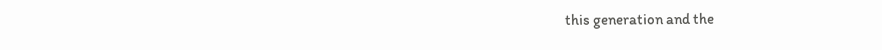this generation and the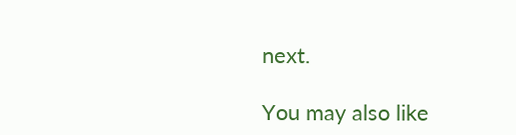next.

You may also like